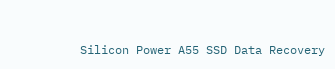Silicon Power A55 SSD Data Recovery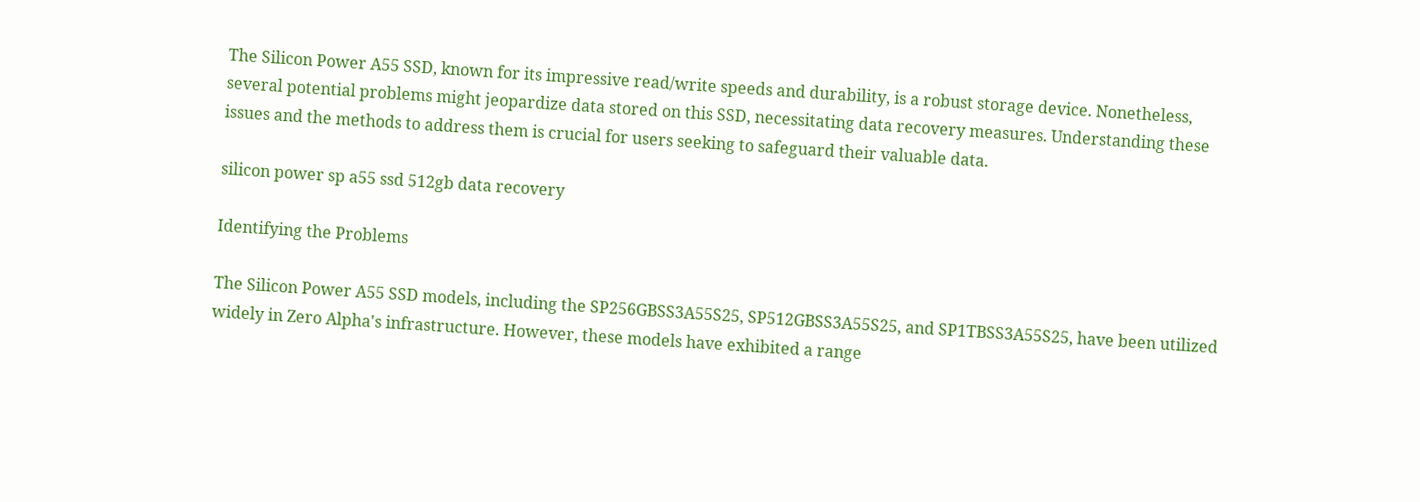The Silicon Power A55 SSD, known for its impressive read/write speeds and durability, is a robust storage device. Nonetheless, several potential problems might jeopardize data stored on this SSD, necessitating data recovery measures. Understanding these issues and the methods to address them is crucial for users seeking to safeguard their valuable data.

silicon power sp a55 ssd 512gb data recovery

Identifying the Problems

The Silicon Power A55 SSD models, including the SP256GBSS3A55S25, SP512GBSS3A55S25, and SP1TBSS3A55S25, have been utilized widely in Zero Alpha's infrastructure. However, these models have exhibited a range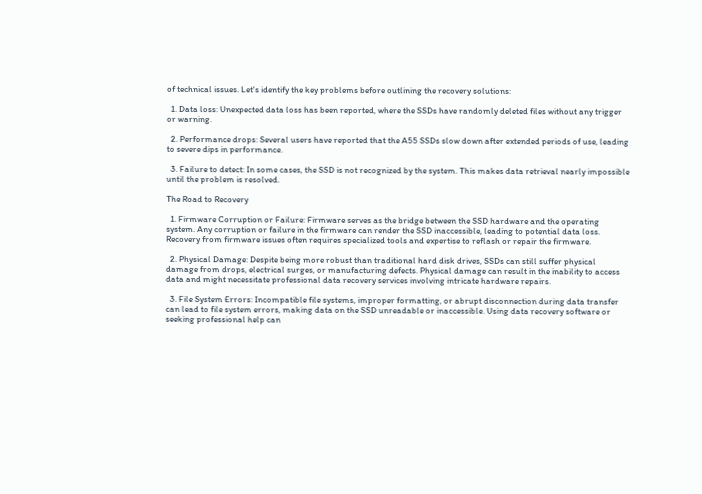of technical issues. Let's identify the key problems before outlining the recovery solutions:

  1. Data loss: Unexpected data loss has been reported, where the SSDs have randomly deleted files without any trigger or warning.

  2. Performance drops: Several users have reported that the A55 SSDs slow down after extended periods of use, leading to severe dips in performance.

  3. Failure to detect: In some cases, the SSD is not recognized by the system. This makes data retrieval nearly impossible until the problem is resolved.

The Road to Recovery

  1. Firmware Corruption or Failure: Firmware serves as the bridge between the SSD hardware and the operating system. Any corruption or failure in the firmware can render the SSD inaccessible, leading to potential data loss. Recovery from firmware issues often requires specialized tools and expertise to reflash or repair the firmware.

  2. Physical Damage: Despite being more robust than traditional hard disk drives, SSDs can still suffer physical damage from drops, electrical surges, or manufacturing defects. Physical damage can result in the inability to access data and might necessitate professional data recovery services involving intricate hardware repairs.

  3. File System Errors: Incompatible file systems, improper formatting, or abrupt disconnection during data transfer can lead to file system errors, making data on the SSD unreadable or inaccessible. Using data recovery software or seeking professional help can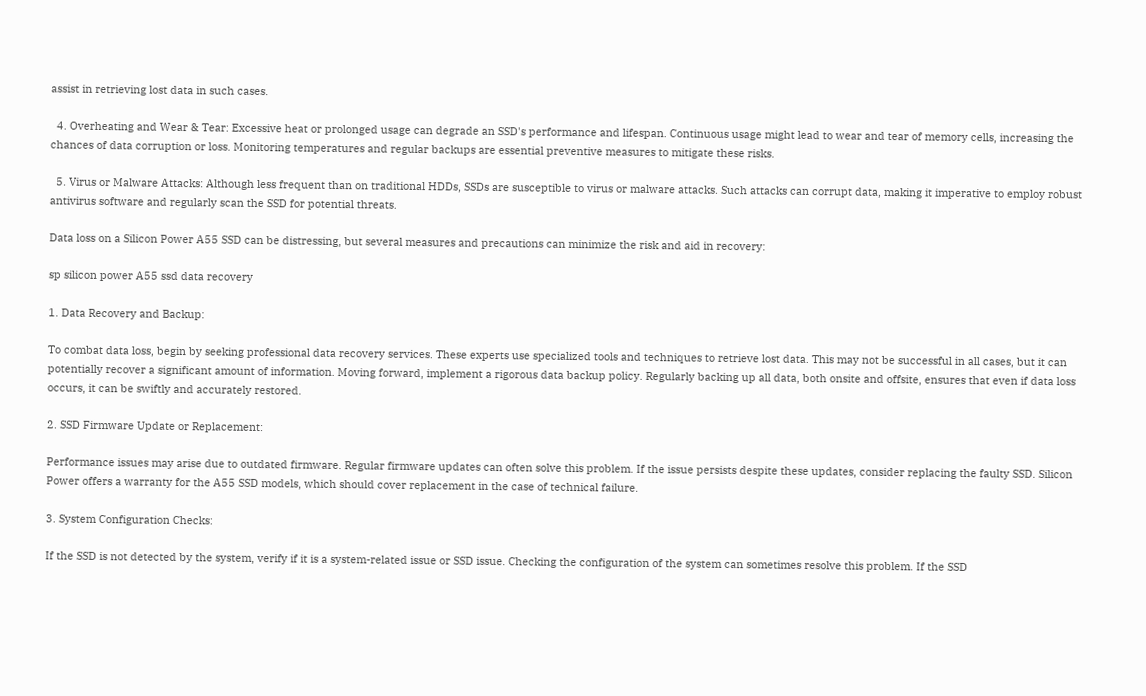assist in retrieving lost data in such cases.

  4. Overheating and Wear & Tear: Excessive heat or prolonged usage can degrade an SSD's performance and lifespan. Continuous usage might lead to wear and tear of memory cells, increasing the chances of data corruption or loss. Monitoring temperatures and regular backups are essential preventive measures to mitigate these risks.

  5. Virus or Malware Attacks: Although less frequent than on traditional HDDs, SSDs are susceptible to virus or malware attacks. Such attacks can corrupt data, making it imperative to employ robust antivirus software and regularly scan the SSD for potential threats.

Data loss on a Silicon Power A55 SSD can be distressing, but several measures and precautions can minimize the risk and aid in recovery:

sp silicon power A55 ssd data recovery

1. Data Recovery and Backup:

To combat data loss, begin by seeking professional data recovery services. These experts use specialized tools and techniques to retrieve lost data. This may not be successful in all cases, but it can potentially recover a significant amount of information. Moving forward, implement a rigorous data backup policy. Regularly backing up all data, both onsite and offsite, ensures that even if data loss occurs, it can be swiftly and accurately restored.

2. SSD Firmware Update or Replacement:

Performance issues may arise due to outdated firmware. Regular firmware updates can often solve this problem. If the issue persists despite these updates, consider replacing the faulty SSD. Silicon Power offers a warranty for the A55 SSD models, which should cover replacement in the case of technical failure.

3. System Configuration Checks:

If the SSD is not detected by the system, verify if it is a system-related issue or SSD issue. Checking the configuration of the system can sometimes resolve this problem. If the SSD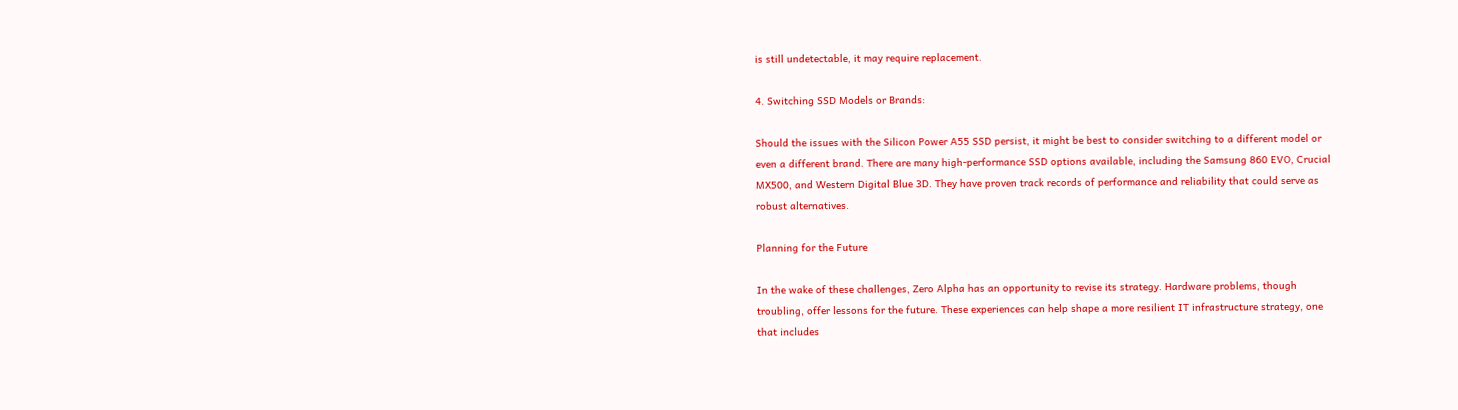is still undetectable, it may require replacement.

4. Switching SSD Models or Brands:

Should the issues with the Silicon Power A55 SSD persist, it might be best to consider switching to a different model or even a different brand. There are many high-performance SSD options available, including the Samsung 860 EVO, Crucial MX500, and Western Digital Blue 3D. They have proven track records of performance and reliability that could serve as robust alternatives.

Planning for the Future

In the wake of these challenges, Zero Alpha has an opportunity to revise its strategy. Hardware problems, though troubling, offer lessons for the future. These experiences can help shape a more resilient IT infrastructure strategy, one that includes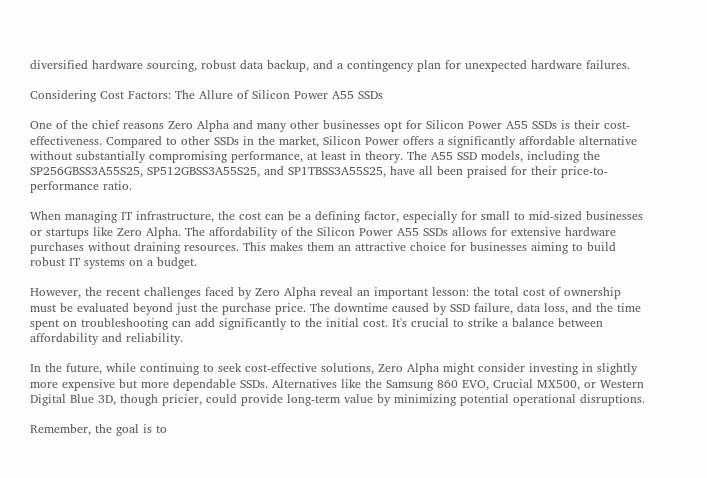diversified hardware sourcing, robust data backup, and a contingency plan for unexpected hardware failures.

Considering Cost Factors: The Allure of Silicon Power A55 SSDs

One of the chief reasons Zero Alpha and many other businesses opt for Silicon Power A55 SSDs is their cost-effectiveness. Compared to other SSDs in the market, Silicon Power offers a significantly affordable alternative without substantially compromising performance, at least in theory. The A55 SSD models, including the SP256GBSS3A55S25, SP512GBSS3A55S25, and SP1TBSS3A55S25, have all been praised for their price-to-performance ratio.

When managing IT infrastructure, the cost can be a defining factor, especially for small to mid-sized businesses or startups like Zero Alpha. The affordability of the Silicon Power A55 SSDs allows for extensive hardware purchases without draining resources. This makes them an attractive choice for businesses aiming to build robust IT systems on a budget.

However, the recent challenges faced by Zero Alpha reveal an important lesson: the total cost of ownership must be evaluated beyond just the purchase price. The downtime caused by SSD failure, data loss, and the time spent on troubleshooting can add significantly to the initial cost. It's crucial to strike a balance between affordability and reliability.

In the future, while continuing to seek cost-effective solutions, Zero Alpha might consider investing in slightly more expensive but more dependable SSDs. Alternatives like the Samsung 860 EVO, Crucial MX500, or Western Digital Blue 3D, though pricier, could provide long-term value by minimizing potential operational disruptions.

Remember, the goal is to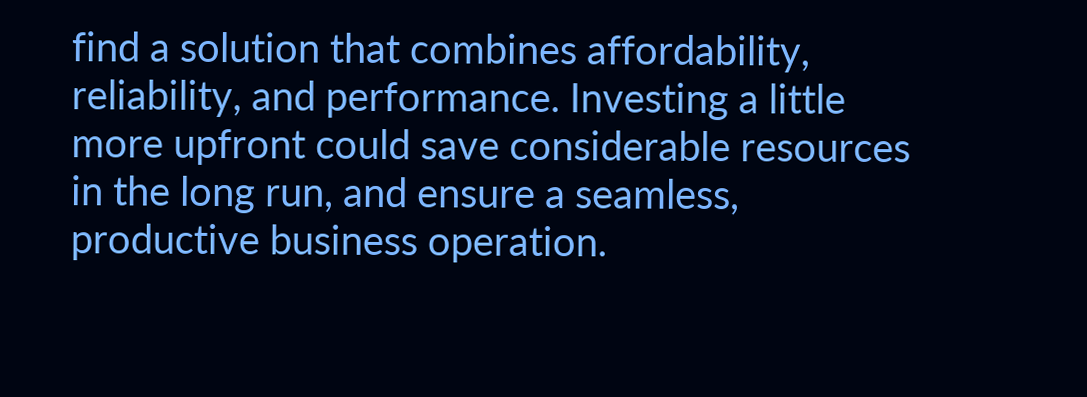find a solution that combines affordability, reliability, and performance. Investing a little more upfront could save considerable resources in the long run, and ensure a seamless, productive business operation.